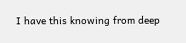I have this knowing from deep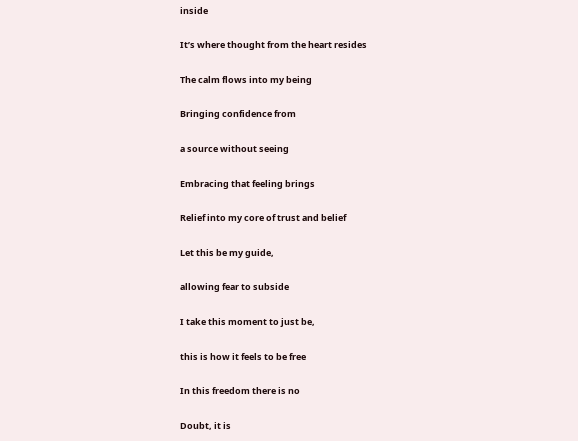inside

It’s where thought from the heart resides

The calm flows into my being

Bringing confidence from

a source without seeing

Embracing that feeling brings

Relief into my core of trust and belief

Let this be my guide,

allowing fear to subside

I take this moment to just be,

this is how it feels to be free

In this freedom there is no

Doubt, it is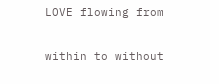LOVE flowing from

within to without